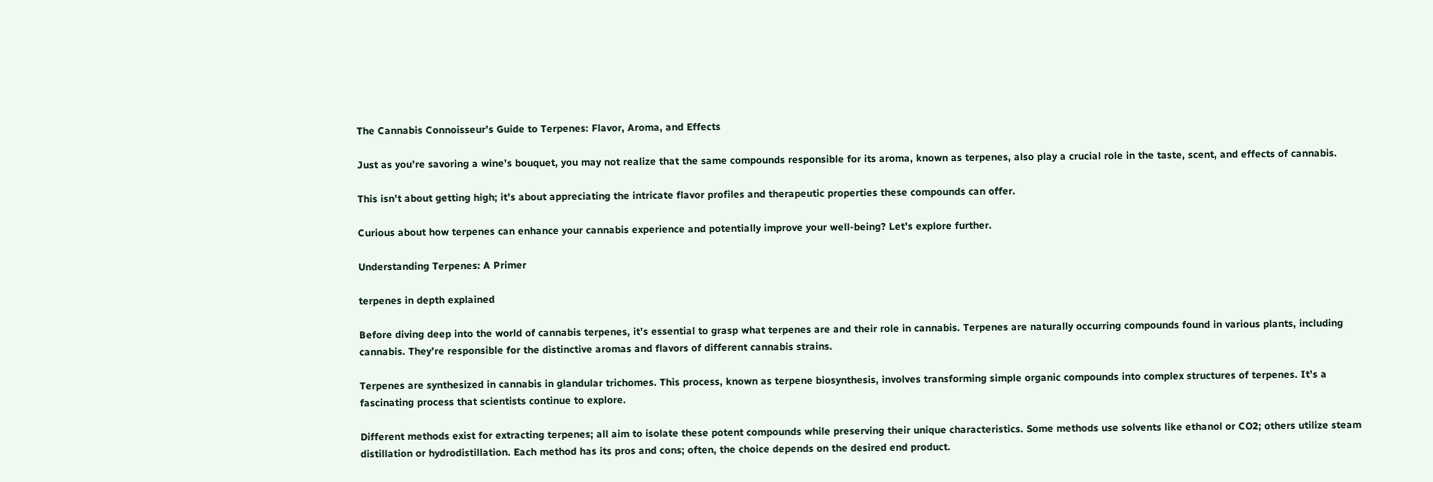The Cannabis Connoisseur’s Guide to Terpenes: Flavor, Aroma, and Effects

Just as you’re savoring a wine’s bouquet, you may not realize that the same compounds responsible for its aroma, known as terpenes, also play a crucial role in the taste, scent, and effects of cannabis.

This isn’t about getting high; it’s about appreciating the intricate flavor profiles and therapeutic properties these compounds can offer.

Curious about how terpenes can enhance your cannabis experience and potentially improve your well-being? Let’s explore further.

Understanding Terpenes: A Primer

terpenes in depth explained

Before diving deep into the world of cannabis terpenes, it’s essential to grasp what terpenes are and their role in cannabis. Terpenes are naturally occurring compounds found in various plants, including cannabis. They’re responsible for the distinctive aromas and flavors of different cannabis strains.

Terpenes are synthesized in cannabis in glandular trichomes. This process, known as terpene biosynthesis, involves transforming simple organic compounds into complex structures of terpenes. It’s a fascinating process that scientists continue to explore.

Different methods exist for extracting terpenes; all aim to isolate these potent compounds while preserving their unique characteristics. Some methods use solvents like ethanol or CO2; others utilize steam distillation or hydrodistillation. Each method has its pros and cons; often, the choice depends on the desired end product.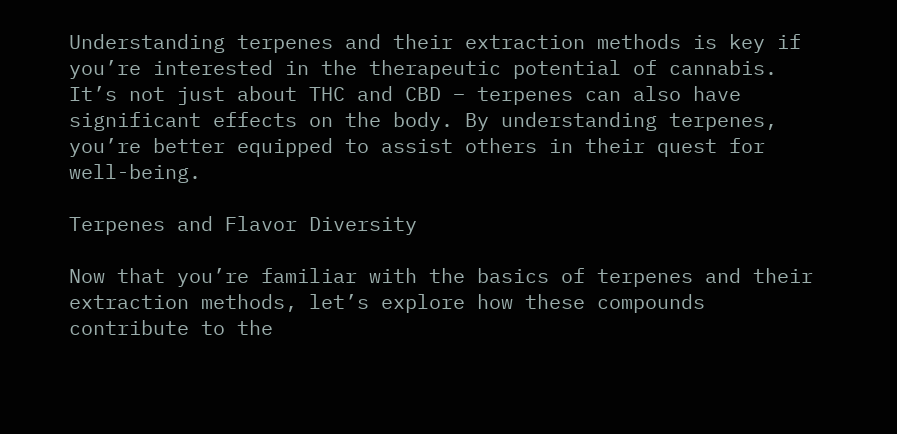Understanding terpenes and their extraction methods is key if you’re interested in the therapeutic potential of cannabis. It’s not just about THC and CBD – terpenes can also have significant effects on the body. By understanding terpenes, you’re better equipped to assist others in their quest for well-being.

Terpenes and Flavor Diversity

Now that you’re familiar with the basics of terpenes and their extraction methods, let’s explore how these compounds contribute to the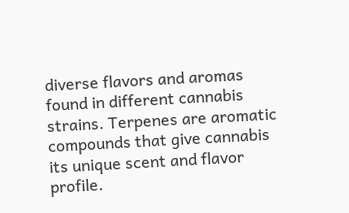diverse flavors and aromas found in different cannabis strains. Terpenes are aromatic compounds that give cannabis its unique scent and flavor profile.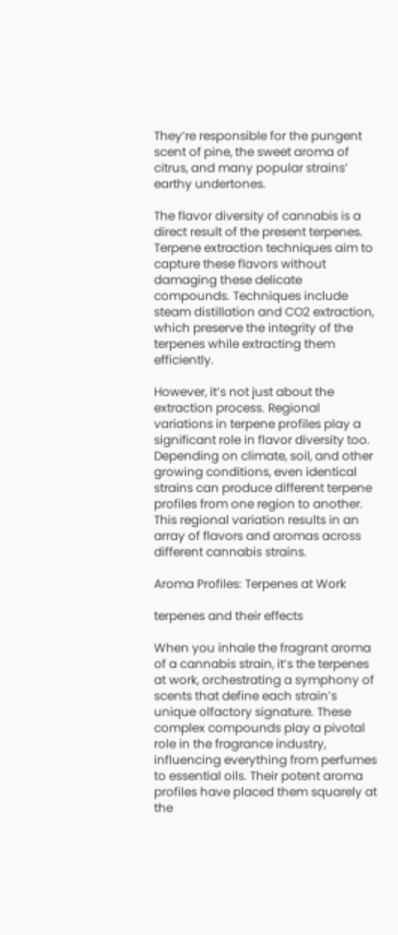They’re responsible for the pungent scent of pine, the sweet aroma of citrus, and many popular strains’ earthy undertones.

The flavor diversity of cannabis is a direct result of the present terpenes. Terpene extraction techniques aim to capture these flavors without damaging these delicate compounds. Techniques include steam distillation and CO2 extraction, which preserve the integrity of the terpenes while extracting them efficiently.

However, it’s not just about the extraction process. Regional variations in terpene profiles play a significant role in flavor diversity too. Depending on climate, soil, and other growing conditions, even identical strains can produce different terpene profiles from one region to another. This regional variation results in an array of flavors and aromas across different cannabis strains.

Aroma Profiles: Terpenes at Work

terpenes and their effects

When you inhale the fragrant aroma of a cannabis strain, it’s the terpenes at work, orchestrating a symphony of scents that define each strain’s unique olfactory signature. These complex compounds play a pivotal role in the fragrance industry, influencing everything from perfumes to essential oils. Their potent aroma profiles have placed them squarely at the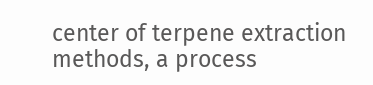center of terpene extraction methods, a process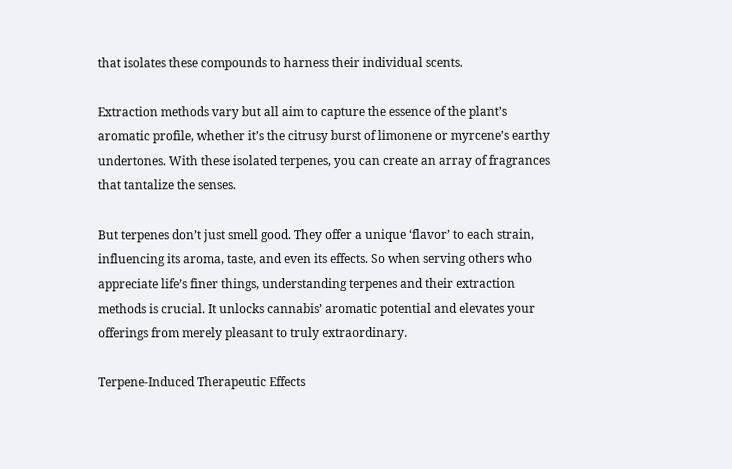that isolates these compounds to harness their individual scents.

Extraction methods vary but all aim to capture the essence of the plant’s aromatic profile, whether it’s the citrusy burst of limonene or myrcene’s earthy undertones. With these isolated terpenes, you can create an array of fragrances that tantalize the senses.

But terpenes don’t just smell good. They offer a unique ‘flavor’ to each strain, influencing its aroma, taste, and even its effects. So when serving others who appreciate life’s finer things, understanding terpenes and their extraction methods is crucial. It unlocks cannabis’ aromatic potential and elevates your offerings from merely pleasant to truly extraordinary.

Terpene-Induced Therapeutic Effects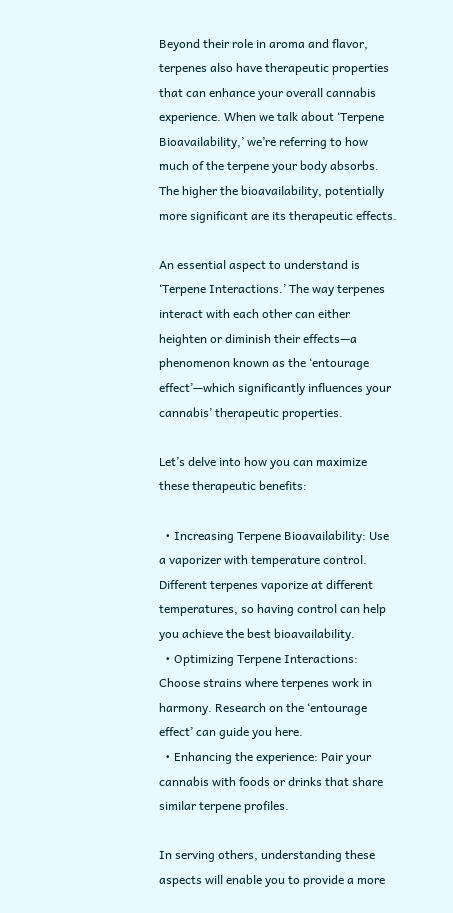Beyond their role in aroma and flavor, terpenes also have therapeutic properties that can enhance your overall cannabis experience. When we talk about ‘Terpene Bioavailability,’ we’re referring to how much of the terpene your body absorbs. The higher the bioavailability, potentially more significant are its therapeutic effects.

An essential aspect to understand is ‘Terpene Interactions.’ The way terpenes interact with each other can either heighten or diminish their effects—a phenomenon known as the ‘entourage effect’—which significantly influences your cannabis’ therapeutic properties.

Let’s delve into how you can maximize these therapeutic benefits:

  • Increasing Terpene Bioavailability: Use a vaporizer with temperature control. Different terpenes vaporize at different temperatures, so having control can help you achieve the best bioavailability.
  • Optimizing Terpene Interactions: Choose strains where terpenes work in harmony. Research on the ‘entourage effect’ can guide you here.
  • Enhancing the experience: Pair your cannabis with foods or drinks that share similar terpene profiles.

In serving others, understanding these aspects will enable you to provide a more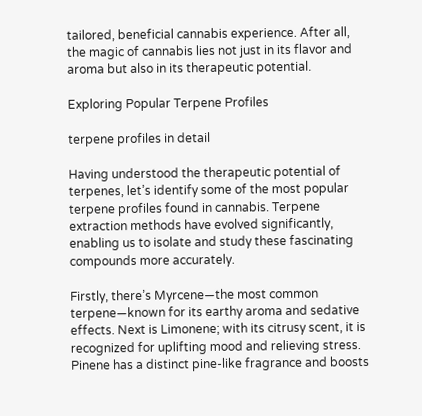tailored, beneficial cannabis experience. After all, the magic of cannabis lies not just in its flavor and aroma but also in its therapeutic potential.

Exploring Popular Terpene Profiles

terpene profiles in detail

Having understood the therapeutic potential of terpenes, let’s identify some of the most popular terpene profiles found in cannabis. Terpene extraction methods have evolved significantly, enabling us to isolate and study these fascinating compounds more accurately.

Firstly, there’s Myrcene—the most common terpene—known for its earthy aroma and sedative effects. Next is Limonene; with its citrusy scent, it is recognized for uplifting mood and relieving stress. Pinene has a distinct pine-like fragrance and boosts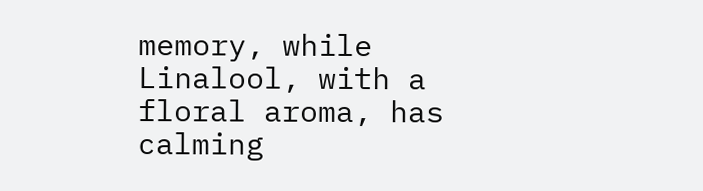memory, while Linalool, with a floral aroma, has calming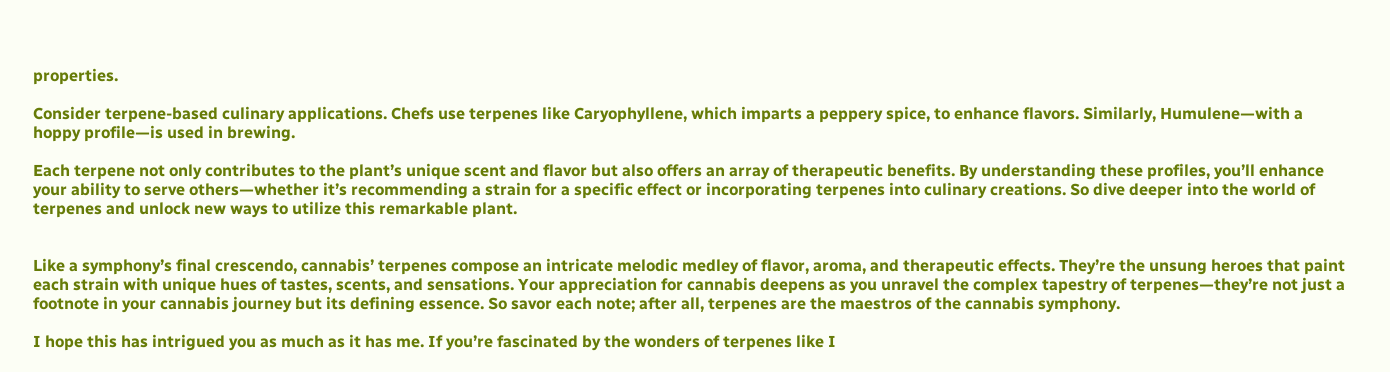properties.

Consider terpene-based culinary applications. Chefs use terpenes like Caryophyllene, which imparts a peppery spice, to enhance flavors. Similarly, Humulene—with a hoppy profile—is used in brewing.

Each terpene not only contributes to the plant’s unique scent and flavor but also offers an array of therapeutic benefits. By understanding these profiles, you’ll enhance your ability to serve others—whether it’s recommending a strain for a specific effect or incorporating terpenes into culinary creations. So dive deeper into the world of terpenes and unlock new ways to utilize this remarkable plant.


Like a symphony’s final crescendo, cannabis’ terpenes compose an intricate melodic medley of flavor, aroma, and therapeutic effects. They’re the unsung heroes that paint each strain with unique hues of tastes, scents, and sensations. Your appreciation for cannabis deepens as you unravel the complex tapestry of terpenes—they’re not just a footnote in your cannabis journey but its defining essence. So savor each note; after all, terpenes are the maestros of the cannabis symphony.

I hope this has intrigued you as much as it has me. If you’re fascinated by the wonders of terpenes like I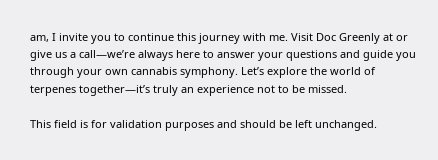am, I invite you to continue this journey with me. Visit Doc Greenly at or give us a call—we’re always here to answer your questions and guide you through your own cannabis symphony. Let’s explore the world of terpenes together—it’s truly an experience not to be missed.

This field is for validation purposes and should be left unchanged.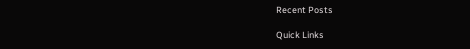Recent Posts

Quick Links